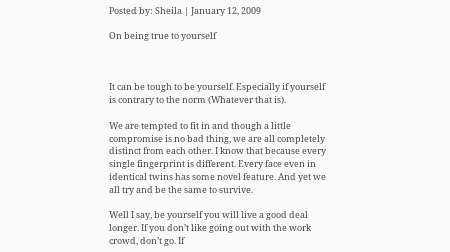Posted by: Sheila | January 12, 2009

On being true to yourself



It can be tough to be yourself. Especially if yourself is contrary to the norm (Whatever that is).

We are tempted to fit in and though a little compromise is no bad thing, we are all completely distinct from each other. I know that because every single fingerprint is different. Every face even in identical twins has some novel feature. And yet we all try and be the same to survive.

Well I say, be yourself you will live a good deal longer. If you don’t like going out with the work crowd, don’t go. If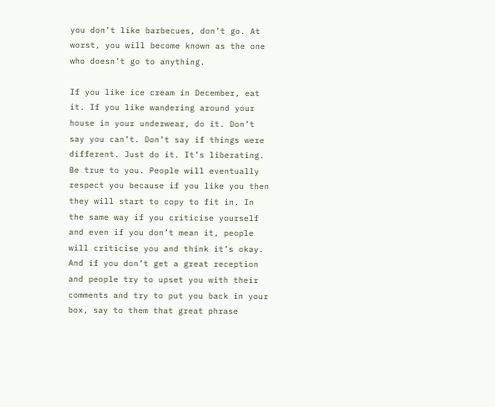you don’t like barbecues, don’t go. At worst, you will become known as the one who doesn’t go to anything.

If you like ice cream in December, eat it. If you like wandering around your house in your underwear, do it. Don’t say you can’t. Don’t say if things were different. Just do it. It’s liberating. Be true to you. People will eventually respect you because if you like you then they will start to copy to fit in. In the same way if you criticise yourself and even if you don’t mean it, people will criticise you and think it’s okay. And if you don’t get a great reception and people try to upset you with their comments and try to put you back in your box, say to them that great phrase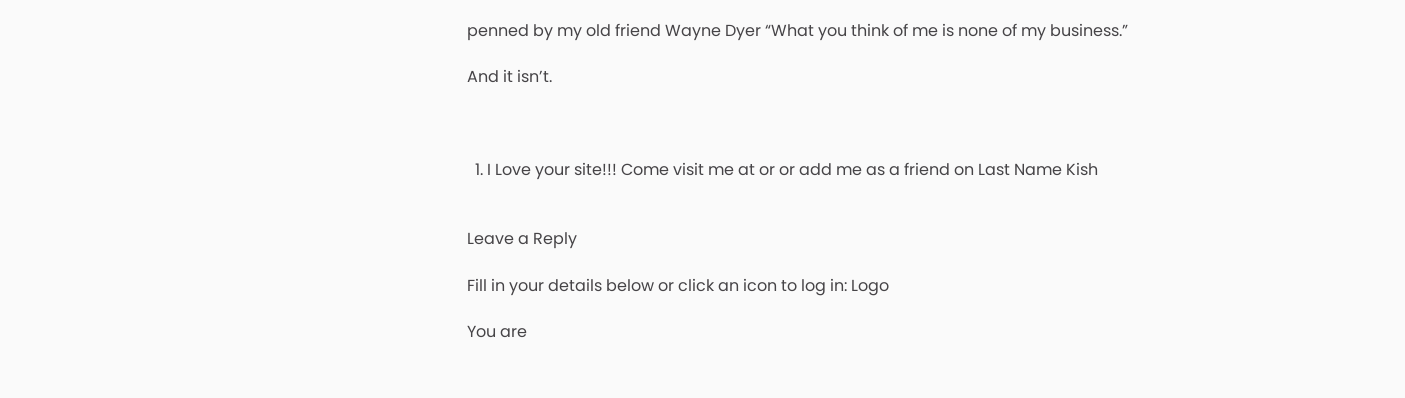penned by my old friend Wayne Dyer “What you think of me is none of my business.”

And it isn’t.



  1. I Love your site!!! Come visit me at or or add me as a friend on Last Name Kish


Leave a Reply

Fill in your details below or click an icon to log in: Logo

You are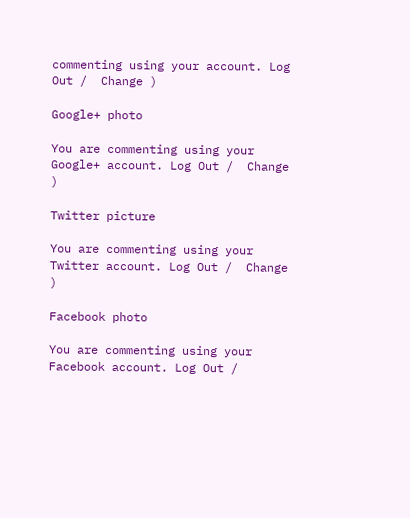commenting using your account. Log Out /  Change )

Google+ photo

You are commenting using your Google+ account. Log Out /  Change )

Twitter picture

You are commenting using your Twitter account. Log Out /  Change )

Facebook photo

You are commenting using your Facebook account. Log Out /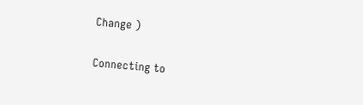Change )

Connecting to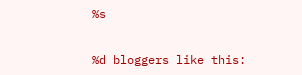%s


%d bloggers like this: